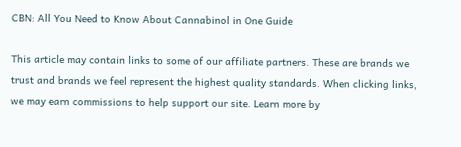CBN: All You Need to Know About Cannabinol in One Guide

This article may contain links to some of our affiliate partners. These are brands we trust and brands we feel represent the highest quality standards. When clicking links, we may earn commissions to help support our site. Learn more by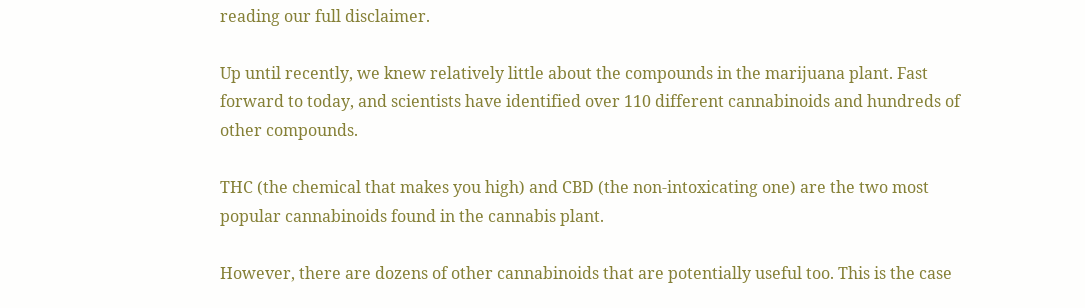reading our full disclaimer.

Up until recently, we knew relatively little about the compounds in the marijuana plant. Fast forward to today, and scientists have identified over 110 different cannabinoids and hundreds of other compounds.

THC (the chemical that makes you high) and CBD (the non-intoxicating one) are the two most popular cannabinoids found in the cannabis plant.

However, there are dozens of other cannabinoids that are potentially useful too. This is the case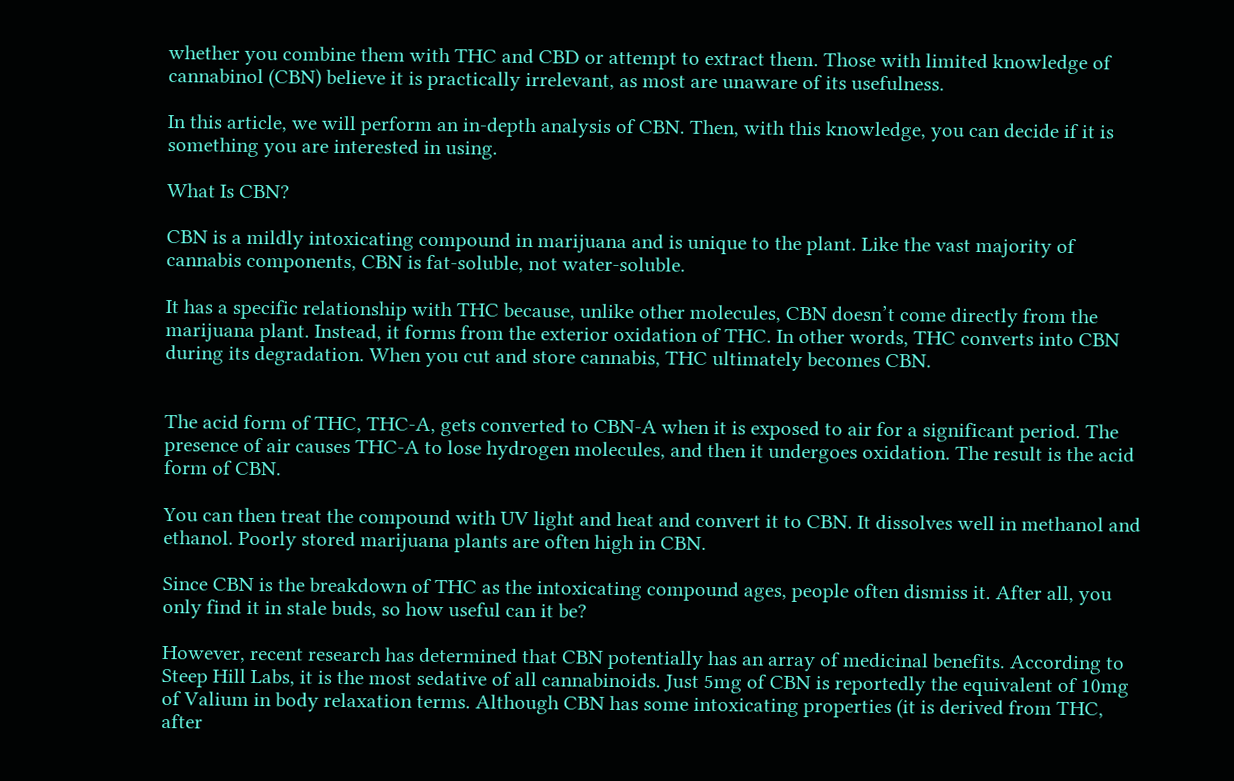whether you combine them with THC and CBD or attempt to extract them. Those with limited knowledge of cannabinol (CBN) believe it is practically irrelevant, as most are unaware of its usefulness.

In this article, we will perform an in-depth analysis of CBN. Then, with this knowledge, you can decide if it is something you are interested in using.

What Is CBN?

CBN is a mildly intoxicating compound in marijuana and is unique to the plant. Like the vast majority of cannabis components, CBN is fat-soluble, not water-soluble.

It has a specific relationship with THC because, unlike other molecules, CBN doesn’t come directly from the marijuana plant. Instead, it forms from the exterior oxidation of THC. In other words, THC converts into CBN during its degradation. When you cut and store cannabis, THC ultimately becomes CBN.


The acid form of THC, THC-A, gets converted to CBN-A when it is exposed to air for a significant period. The presence of air causes THC-A to lose hydrogen molecules, and then it undergoes oxidation. The result is the acid form of CBN.

You can then treat the compound with UV light and heat and convert it to CBN. It dissolves well in methanol and ethanol. Poorly stored marijuana plants are often high in CBN.

Since CBN is the breakdown of THC as the intoxicating compound ages, people often dismiss it. After all, you only find it in stale buds, so how useful can it be?

However, recent research has determined that CBN potentially has an array of medicinal benefits. According to Steep Hill Labs, it is the most sedative of all cannabinoids. Just 5mg of CBN is reportedly the equivalent of 10mg of Valium in body relaxation terms. Although CBN has some intoxicating properties (it is derived from THC, after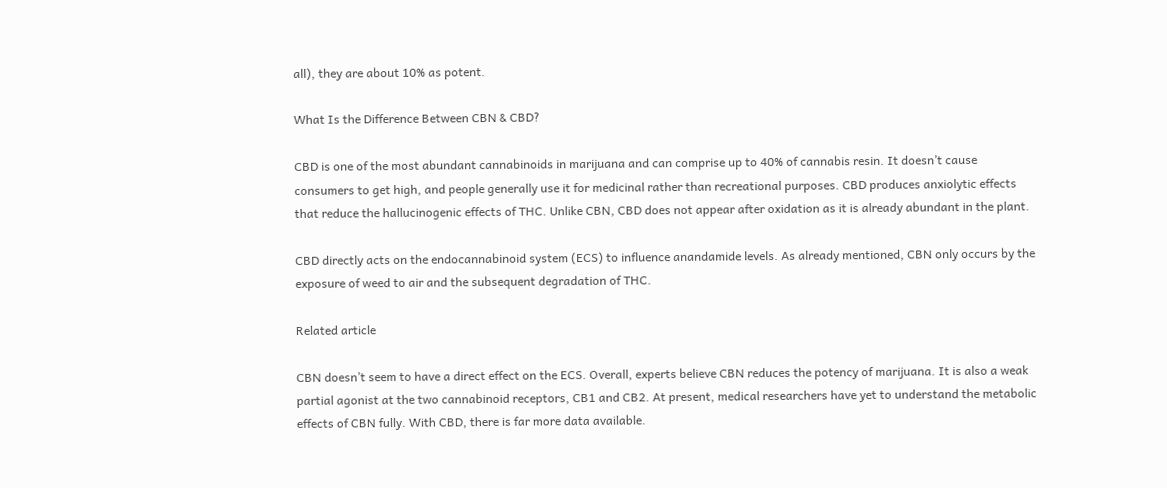all), they are about 10% as potent.

What Is the Difference Between CBN & CBD?

CBD is one of the most abundant cannabinoids in marijuana and can comprise up to 40% of cannabis resin. It doesn’t cause consumers to get high, and people generally use it for medicinal rather than recreational purposes. CBD produces anxiolytic effects that reduce the hallucinogenic effects of THC. Unlike CBN, CBD does not appear after oxidation as it is already abundant in the plant.

CBD directly acts on the endocannabinoid system (ECS) to influence anandamide levels. As already mentioned, CBN only occurs by the exposure of weed to air and the subsequent degradation of THC.

Related article

CBN doesn’t seem to have a direct effect on the ECS. Overall, experts believe CBN reduces the potency of marijuana. It is also a weak partial agonist at the two cannabinoid receptors, CB1 and CB2. At present, medical researchers have yet to understand the metabolic effects of CBN fully. With CBD, there is far more data available.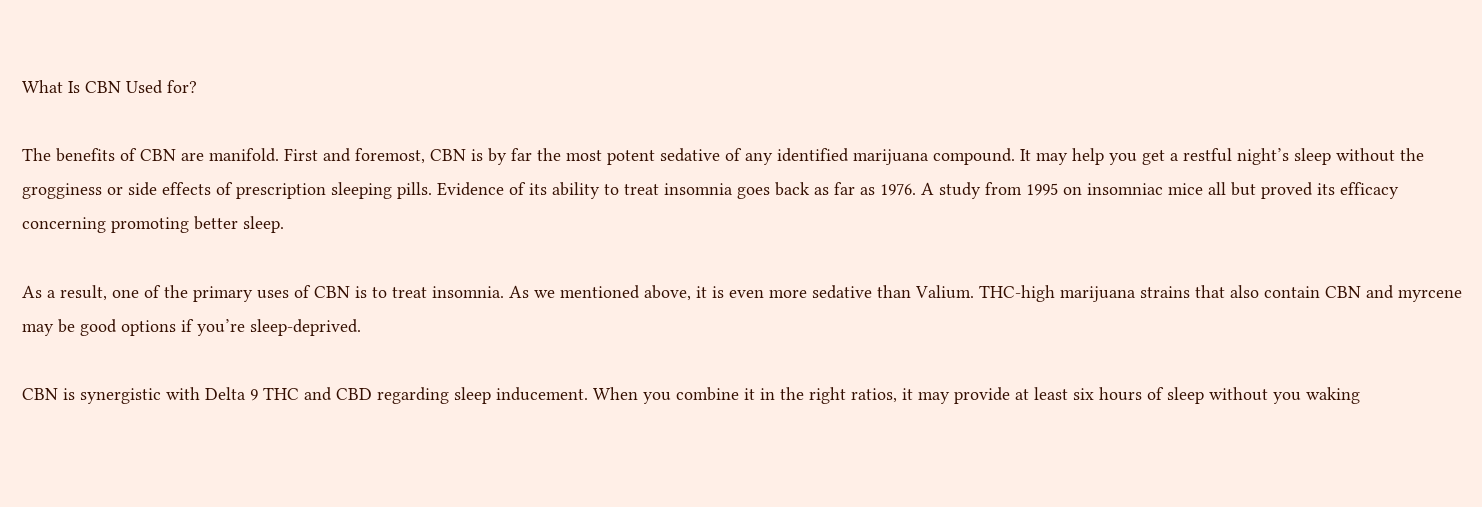What Is CBN Used for?

The benefits of CBN are manifold. First and foremost, CBN is by far the most potent sedative of any identified marijuana compound. It may help you get a restful night’s sleep without the grogginess or side effects of prescription sleeping pills. Evidence of its ability to treat insomnia goes back as far as 1976. A study from 1995 on insomniac mice all but proved its efficacy concerning promoting better sleep.

As a result, one of the primary uses of CBN is to treat insomnia. As we mentioned above, it is even more sedative than Valium. THC-high marijuana strains that also contain CBN and myrcene may be good options if you’re sleep-deprived.

CBN is synergistic with Delta 9 THC and CBD regarding sleep inducement. When you combine it in the right ratios, it may provide at least six hours of sleep without you waking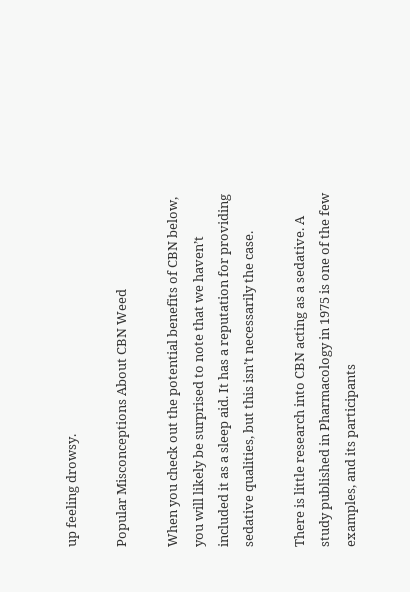up feeling drowsy.

Popular Misconceptions About CBN Weed

When you check out the potential benefits of CBN below, you will likely be surprised to note that we haven’t included it as a sleep aid. It has a reputation for providing sedative qualities, but this isn’t necessarily the case.

There is little research into CBN acting as a sedative. A study published in Pharmacology in 1975 is one of the few examples, and its participants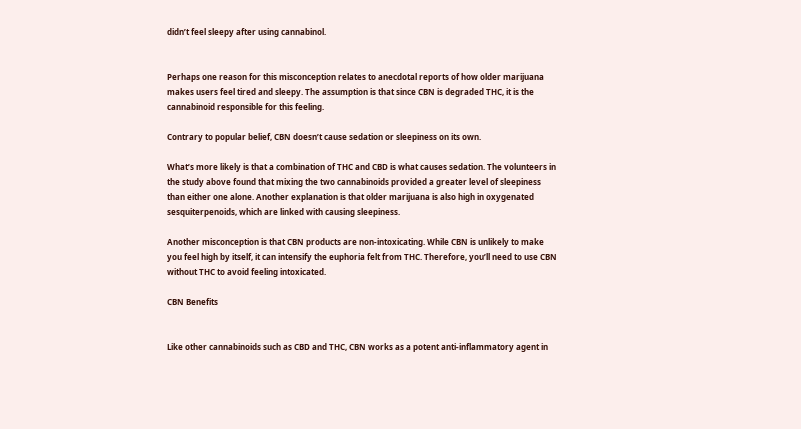didn’t feel sleepy after using cannabinol.


Perhaps one reason for this misconception relates to anecdotal reports of how older marijuana makes users feel tired and sleepy. The assumption is that since CBN is degraded THC, it is the cannabinoid responsible for this feeling.

Contrary to popular belief, CBN doesn’t cause sedation or sleepiness on its own.

What’s more likely is that a combination of THC and CBD is what causes sedation. The volunteers in the study above found that mixing the two cannabinoids provided a greater level of sleepiness than either one alone. Another explanation is that older marijuana is also high in oxygenated sesquiterpenoids, which are linked with causing sleepiness.

Another misconception is that CBN products are non-intoxicating. While CBN is unlikely to make you feel high by itself, it can intensify the euphoria felt from THC. Therefore, you’ll need to use CBN without THC to avoid feeling intoxicated.

CBN Benefits


Like other cannabinoids such as CBD and THC, CBN works as a potent anti-inflammatory agent in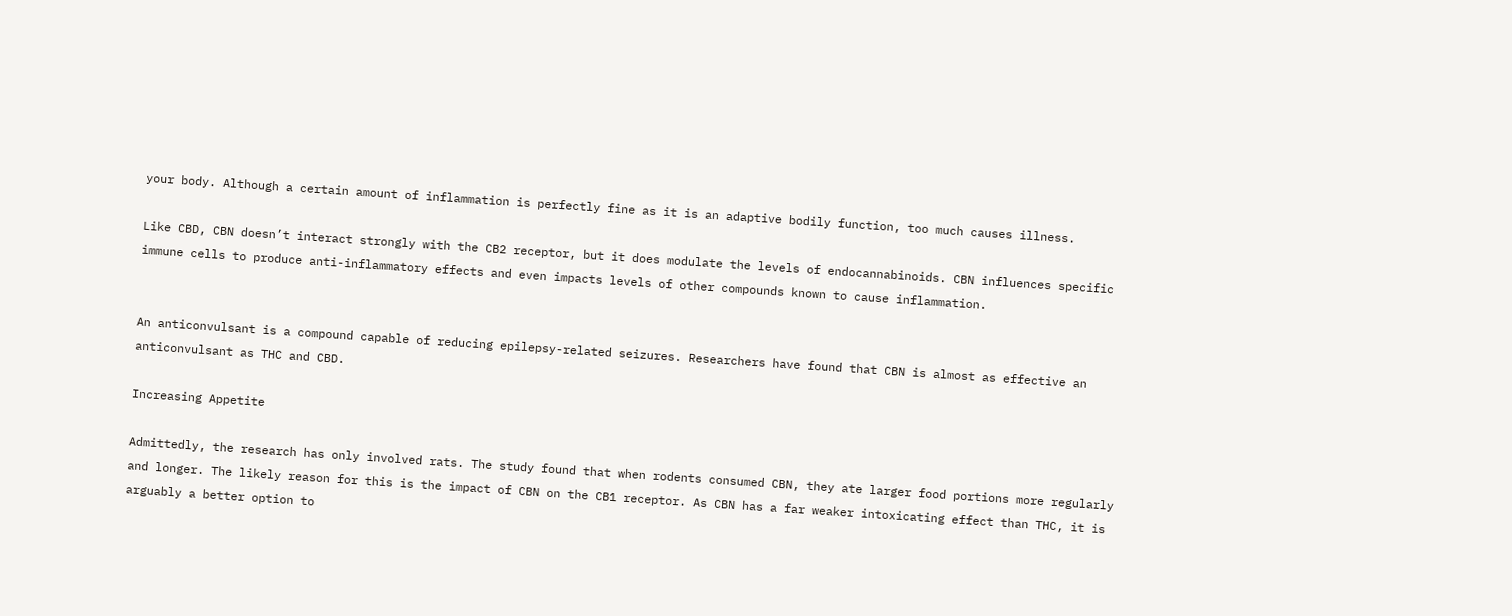your body. Although a certain amount of inflammation is perfectly fine as it is an adaptive bodily function, too much causes illness.

Like CBD, CBN doesn’t interact strongly with the CB2 receptor, but it does modulate the levels of endocannabinoids. CBN influences specific immune cells to produce anti-inflammatory effects and even impacts levels of other compounds known to cause inflammation.


An anticonvulsant is a compound capable of reducing epilepsy-related seizures. Researchers have found that CBN is almost as effective an anticonvulsant as THC and CBD.

Increasing Appetite

Admittedly, the research has only involved rats. The study found that when rodents consumed CBN, they ate larger food portions more regularly and longer. The likely reason for this is the impact of CBN on the CB1 receptor. As CBN has a far weaker intoxicating effect than THC, it is arguably a better option to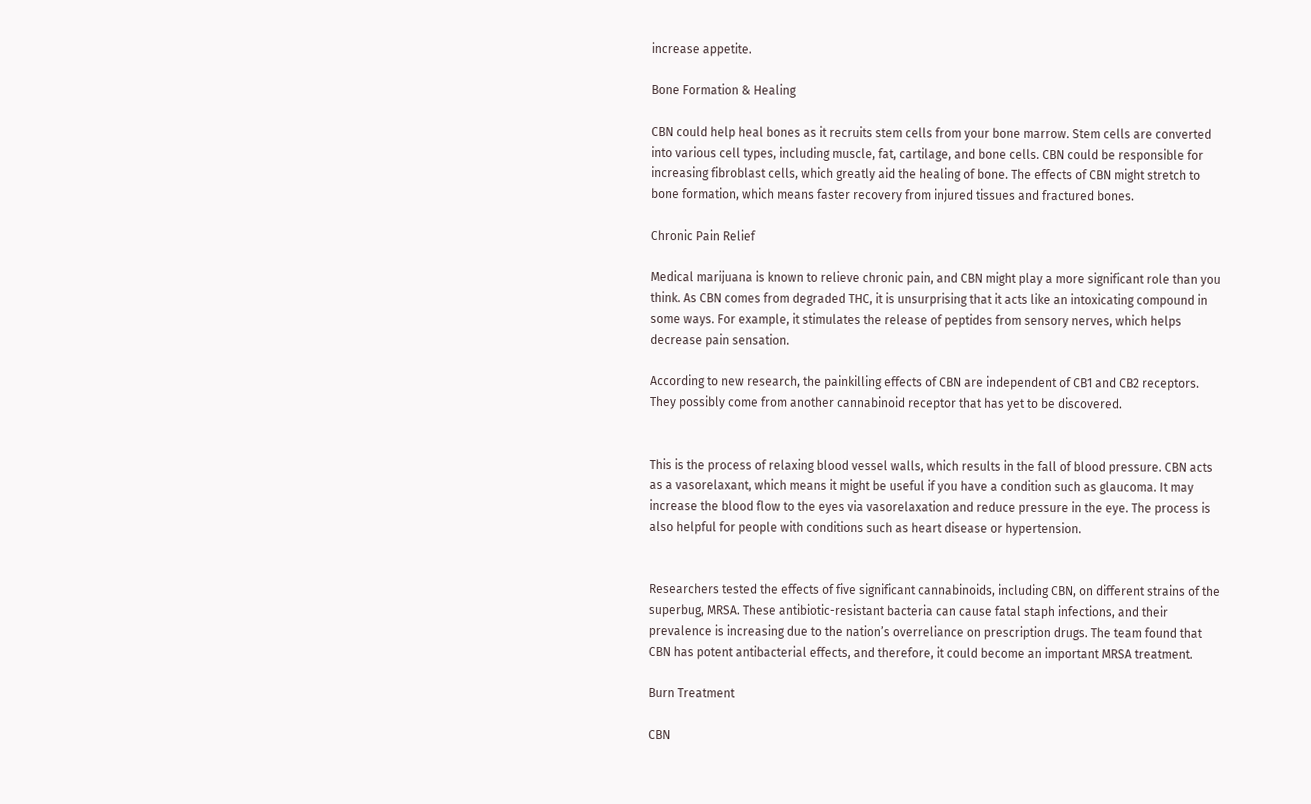increase appetite.

Bone Formation & Healing

CBN could help heal bones as it recruits stem cells from your bone marrow. Stem cells are converted into various cell types, including muscle, fat, cartilage, and bone cells. CBN could be responsible for increasing fibroblast cells, which greatly aid the healing of bone. The effects of CBN might stretch to bone formation, which means faster recovery from injured tissues and fractured bones.

Chronic Pain Relief

Medical marijuana is known to relieve chronic pain, and CBN might play a more significant role than you think. As CBN comes from degraded THC, it is unsurprising that it acts like an intoxicating compound in some ways. For example, it stimulates the release of peptides from sensory nerves, which helps decrease pain sensation.

According to new research, the painkilling effects of CBN are independent of CB1 and CB2 receptors. They possibly come from another cannabinoid receptor that has yet to be discovered.


This is the process of relaxing blood vessel walls, which results in the fall of blood pressure. CBN acts as a vasorelaxant, which means it might be useful if you have a condition such as glaucoma. It may increase the blood flow to the eyes via vasorelaxation and reduce pressure in the eye. The process is also helpful for people with conditions such as heart disease or hypertension.


Researchers tested the effects of five significant cannabinoids, including CBN, on different strains of the superbug, MRSA. These antibiotic-resistant bacteria can cause fatal staph infections, and their prevalence is increasing due to the nation’s overreliance on prescription drugs. The team found that CBN has potent antibacterial effects, and therefore, it could become an important MRSA treatment.

Burn Treatment

CBN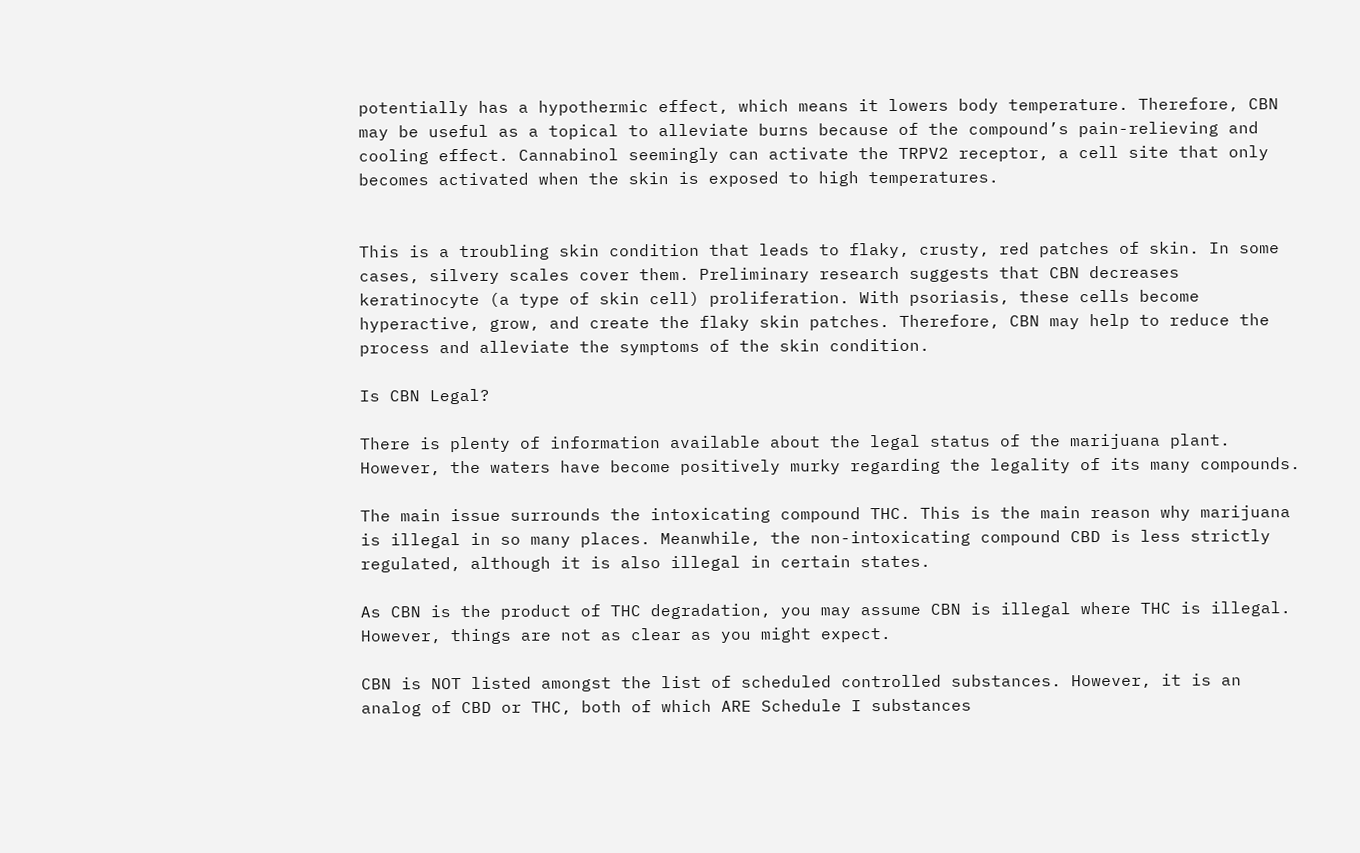potentially has a hypothermic effect, which means it lowers body temperature. Therefore, CBN may be useful as a topical to alleviate burns because of the compound’s pain-relieving and cooling effect. Cannabinol seemingly can activate the TRPV2 receptor, a cell site that only becomes activated when the skin is exposed to high temperatures.


This is a troubling skin condition that leads to flaky, crusty, red patches of skin. In some cases, silvery scales cover them. Preliminary research suggests that CBN decreases keratinocyte (a type of skin cell) proliferation. With psoriasis, these cells become hyperactive, grow, and create the flaky skin patches. Therefore, CBN may help to reduce the process and alleviate the symptoms of the skin condition.

Is CBN Legal?

There is plenty of information available about the legal status of the marijuana plant. However, the waters have become positively murky regarding the legality of its many compounds.

The main issue surrounds the intoxicating compound THC. This is the main reason why marijuana is illegal in so many places. Meanwhile, the non-intoxicating compound CBD is less strictly regulated, although it is also illegal in certain states.

As CBN is the product of THC degradation, you may assume CBN is illegal where THC is illegal. However, things are not as clear as you might expect.

CBN is NOT listed amongst the list of scheduled controlled substances. However, it is an analog of CBD or THC, both of which ARE Schedule I substances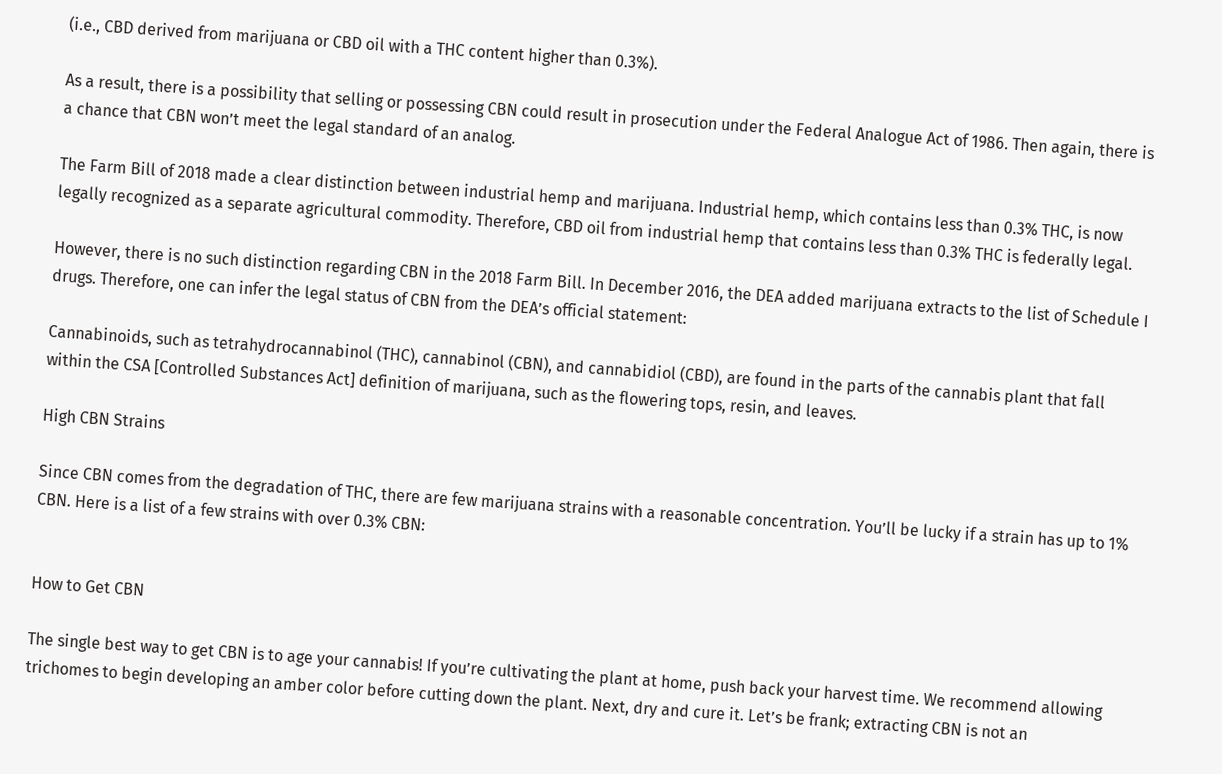(i.e., CBD derived from marijuana or CBD oil with a THC content higher than 0.3%).

As a result, there is a possibility that selling or possessing CBN could result in prosecution under the Federal Analogue Act of 1986. Then again, there is a chance that CBN won’t meet the legal standard of an analog.

The Farm Bill of 2018 made a clear distinction between industrial hemp and marijuana. Industrial hemp, which contains less than 0.3% THC, is now legally recognized as a separate agricultural commodity. Therefore, CBD oil from industrial hemp that contains less than 0.3% THC is federally legal.

However, there is no such distinction regarding CBN in the 2018 Farm Bill. In December 2016, the DEA added marijuana extracts to the list of Schedule I drugs. Therefore, one can infer the legal status of CBN from the DEA’s official statement:

Cannabinoids, such as tetrahydrocannabinol (THC), cannabinol (CBN), and cannabidiol (CBD), are found in the parts of the cannabis plant that fall within the CSA [Controlled Substances Act] definition of marijuana, such as the flowering tops, resin, and leaves.

High CBN Strains

Since CBN comes from the degradation of THC, there are few marijuana strains with a reasonable concentration. You’ll be lucky if a strain has up to 1% CBN. Here is a list of a few strains with over 0.3% CBN:


How to Get CBN

The single best way to get CBN is to age your cannabis! If you’re cultivating the plant at home, push back your harvest time. We recommend allowing trichomes to begin developing an amber color before cutting down the plant. Next, dry and cure it. Let’s be frank; extracting CBN is not an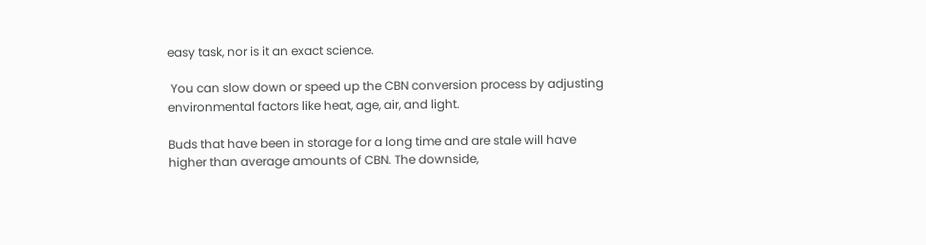easy task, nor is it an exact science.

 You can slow down or speed up the CBN conversion process by adjusting environmental factors like heat, age, air, and light.

Buds that have been in storage for a long time and are stale will have higher than average amounts of CBN. The downside,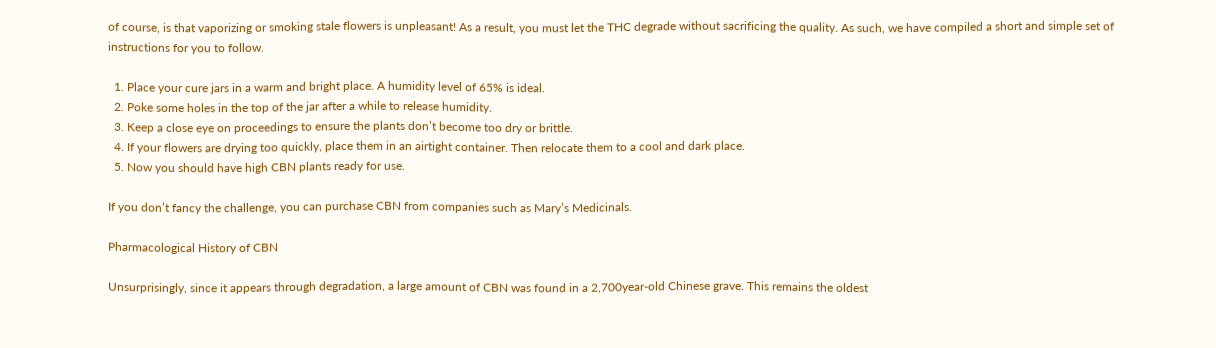of course, is that vaporizing or smoking stale flowers is unpleasant! As a result, you must let the THC degrade without sacrificing the quality. As such, we have compiled a short and simple set of instructions for you to follow.

  1. Place your cure jars in a warm and bright place. A humidity level of 65% is ideal.
  2. Poke some holes in the top of the jar after a while to release humidity.
  3. Keep a close eye on proceedings to ensure the plants don’t become too dry or brittle.
  4. If your flowers are drying too quickly, place them in an airtight container. Then relocate them to a cool and dark place.
  5. Now you should have high CBN plants ready for use.

If you don’t fancy the challenge, you can purchase CBN from companies such as Mary’s Medicinals.

Pharmacological History of CBN

Unsurprisingly, since it appears through degradation, a large amount of CBN was found in a 2,700year-old Chinese grave. This remains the oldest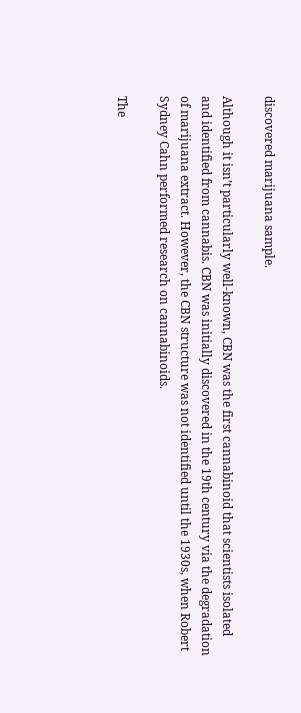discovered marijuana sample.

Although it isn’t particularly well-known, CBN was the first cannabinoid that scientists isolated and identified from cannabis. CBN was initially discovered in the 19th century via the degradation of marijuana extract. However, the CBN structure was not identified until the 1930s, when Robert Sydney Cahn performed research on cannabinoids.

The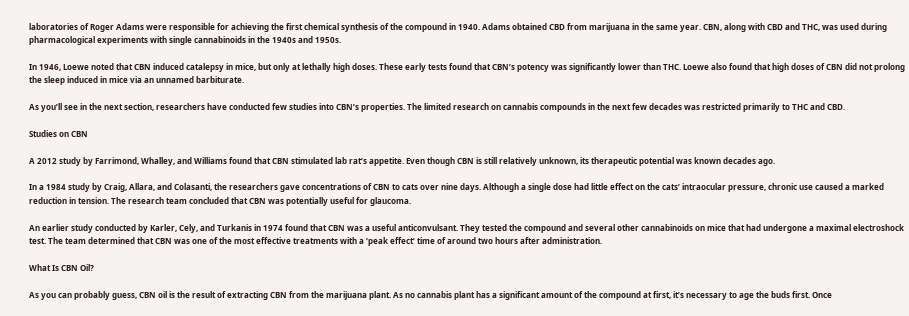laboratories of Roger Adams were responsible for achieving the first chemical synthesis of the compound in 1940. Adams obtained CBD from marijuana in the same year. CBN, along with CBD and THC, was used during pharmacological experiments with single cannabinoids in the 1940s and 1950s.

In 1946, Loewe noted that CBN induced catalepsy in mice, but only at lethally high doses. These early tests found that CBN’s potency was significantly lower than THC. Loewe also found that high doses of CBN did not prolong the sleep induced in mice via an unnamed barbiturate.

As you’ll see in the next section, researchers have conducted few studies into CBN’s properties. The limited research on cannabis compounds in the next few decades was restricted primarily to THC and CBD.

Studies on CBN

A 2012 study by Farrimond, Whalley, and Williams found that CBN stimulated lab rat’s appetite. Even though CBN is still relatively unknown, its therapeutic potential was known decades ago.

In a 1984 study by Craig, Allara, and Colasanti, the researchers gave concentrations of CBN to cats over nine days. Although a single dose had little effect on the cats’ intraocular pressure, chronic use caused a marked reduction in tension. The research team concluded that CBN was potentially useful for glaucoma.

An earlier study conducted by Karler, Cely, and Turkanis in 1974 found that CBN was a useful anticonvulsant. They tested the compound and several other cannabinoids on mice that had undergone a maximal electroshock test. The team determined that CBN was one of the most effective treatments with a ‘peak effect’ time of around two hours after administration.

What Is CBN Oil?

As you can probably guess, CBN oil is the result of extracting CBN from the marijuana plant. As no cannabis plant has a significant amount of the compound at first, it’s necessary to age the buds first. Once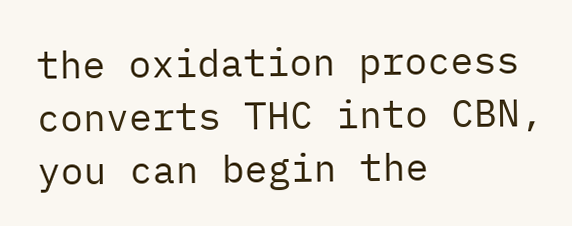the oxidation process converts THC into CBN, you can begin the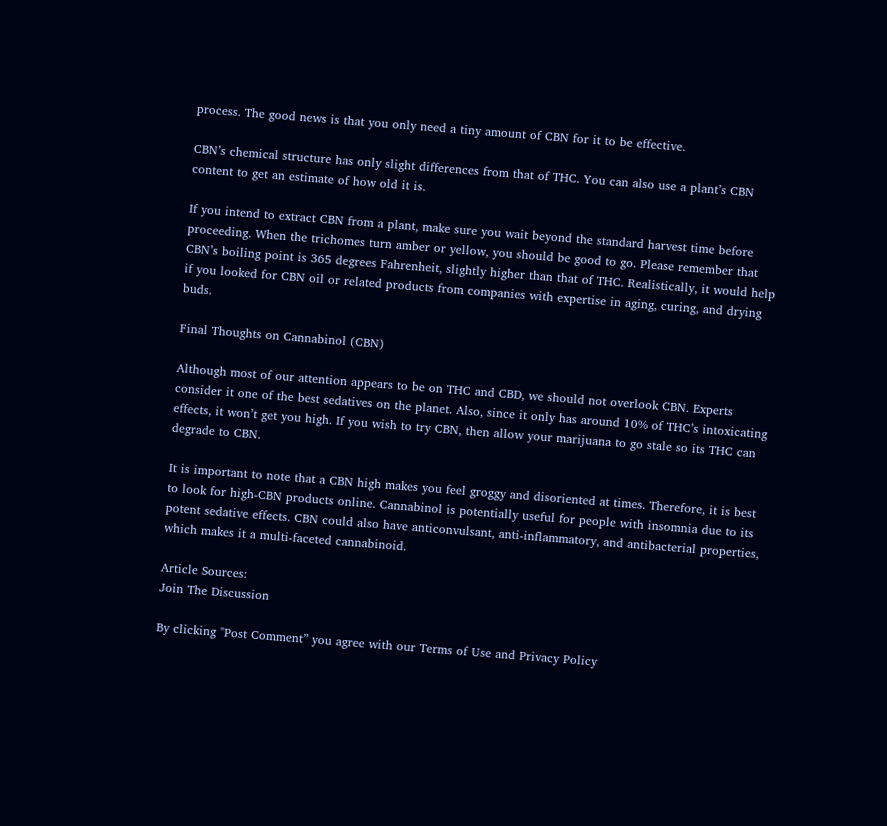process. The good news is that you only need a tiny amount of CBN for it to be effective.

CBN’s chemical structure has only slight differences from that of THC. You can also use a plant’s CBN content to get an estimate of how old it is.

If you intend to extract CBN from a plant, make sure you wait beyond the standard harvest time before proceeding. When the trichomes turn amber or yellow, you should be good to go. Please remember that CBN’s boiling point is 365 degrees Fahrenheit, slightly higher than that of THC. Realistically, it would help if you looked for CBN oil or related products from companies with expertise in aging, curing, and drying buds.

Final Thoughts on Cannabinol (CBN)

Although most of our attention appears to be on THC and CBD, we should not overlook CBN. Experts consider it one of the best sedatives on the planet. Also, since it only has around 10% of THC’s intoxicating effects, it won’t get you high. If you wish to try CBN, then allow your marijuana to go stale so its THC can degrade to CBN.

It is important to note that a CBN high makes you feel groggy and disoriented at times. Therefore, it is best to look for high-CBN products online. Cannabinol is potentially useful for people with insomnia due to its potent sedative effects. CBN could also have anticonvulsant, anti-inflammatory, and antibacterial properties, which makes it a multi-faceted cannabinoid.

Article Sources:
Join The Discussion

By clicking "Post Comment” you agree with our Terms of Use and Privacy Policy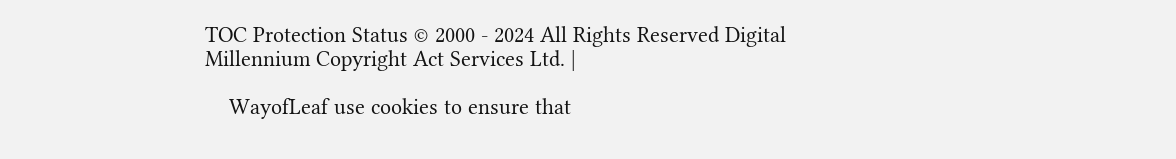TOC Protection Status © 2000 - 2024 All Rights Reserved Digital Millennium Copyright Act Services Ltd. |

    WayofLeaf use cookies to ensure that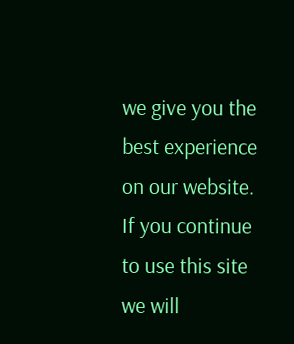we give you the best experience on our website. If you continue to use this site we will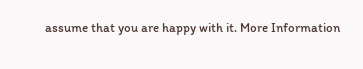assume that you are happy with it. More Information